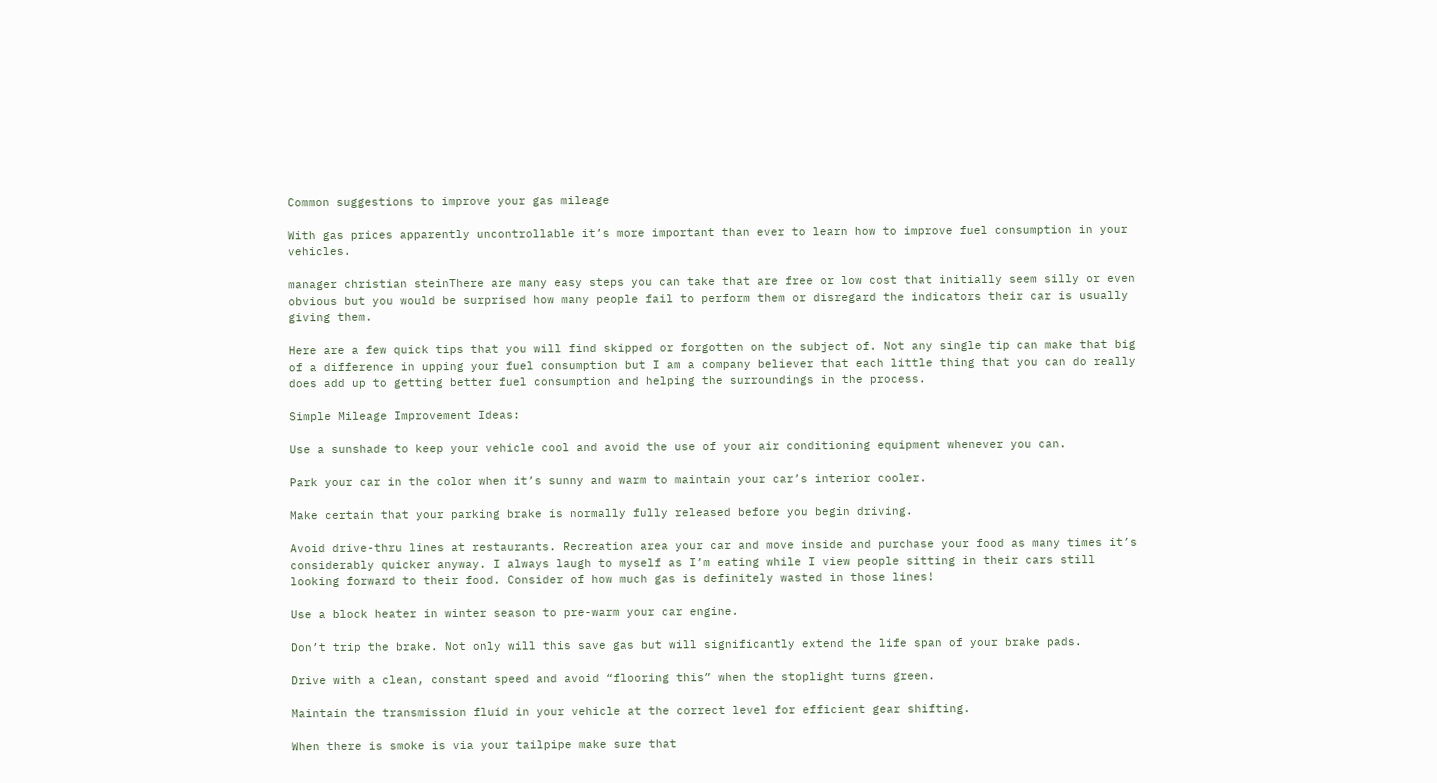Common suggestions to improve your gas mileage

With gas prices apparently uncontrollable it’s more important than ever to learn how to improve fuel consumption in your vehicles.

manager christian steinThere are many easy steps you can take that are free or low cost that initially seem silly or even obvious but you would be surprised how many people fail to perform them or disregard the indicators their car is usually giving them.

Here are a few quick tips that you will find skipped or forgotten on the subject of. Not any single tip can make that big of a difference in upping your fuel consumption but I am a company believer that each little thing that you can do really does add up to getting better fuel consumption and helping the surroundings in the process.

Simple Mileage Improvement Ideas:

Use a sunshade to keep your vehicle cool and avoid the use of your air conditioning equipment whenever you can.

Park your car in the color when it’s sunny and warm to maintain your car’s interior cooler.

Make certain that your parking brake is normally fully released before you begin driving.

Avoid drive-thru lines at restaurants. Recreation area your car and move inside and purchase your food as many times it’s considerably quicker anyway. I always laugh to myself as I’m eating while I view people sitting in their cars still looking forward to their food. Consider of how much gas is definitely wasted in those lines!

Use a block heater in winter season to pre-warm your car engine.

Don’t trip the brake. Not only will this save gas but will significantly extend the life span of your brake pads.

Drive with a clean, constant speed and avoid “flooring this” when the stoplight turns green.

Maintain the transmission fluid in your vehicle at the correct level for efficient gear shifting.

When there is smoke is via your tailpipe make sure that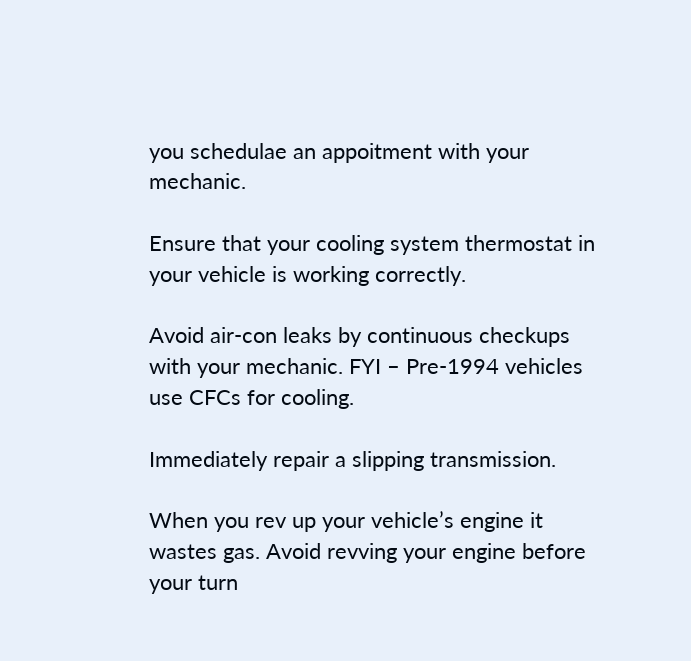you schedulae an appoitment with your mechanic.

Ensure that your cooling system thermostat in your vehicle is working correctly.

Avoid air-con leaks by continuous checkups with your mechanic. FYI – Pre-1994 vehicles use CFCs for cooling.

Immediately repair a slipping transmission.

When you rev up your vehicle’s engine it wastes gas. Avoid revving your engine before your turn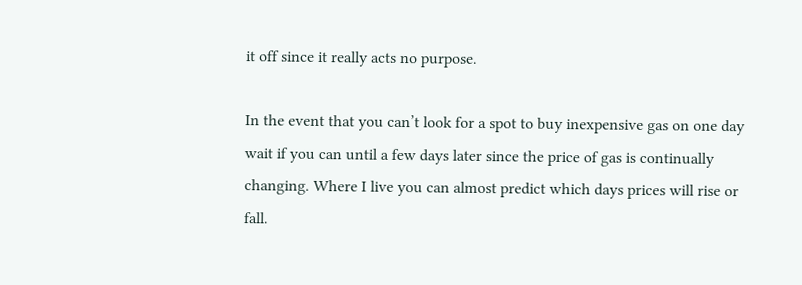it off since it really acts no purpose.

In the event that you can’t look for a spot to buy inexpensive gas on one day wait if you can until a few days later since the price of gas is continually changing. Where I live you can almost predict which days prices will rise or fall.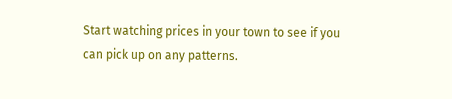Start watching prices in your town to see if you can pick up on any patterns.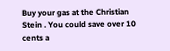Buy your gas at the Christian Stein . You could save over 10 cents a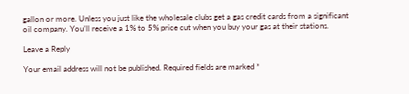gallon or more. Unless you just like the wholesale clubs get a gas credit cards from a significant oil company. You’ll receive a 1% to 5% price cut when you buy your gas at their stations.

Leave a Reply

Your email address will not be published. Required fields are marked *